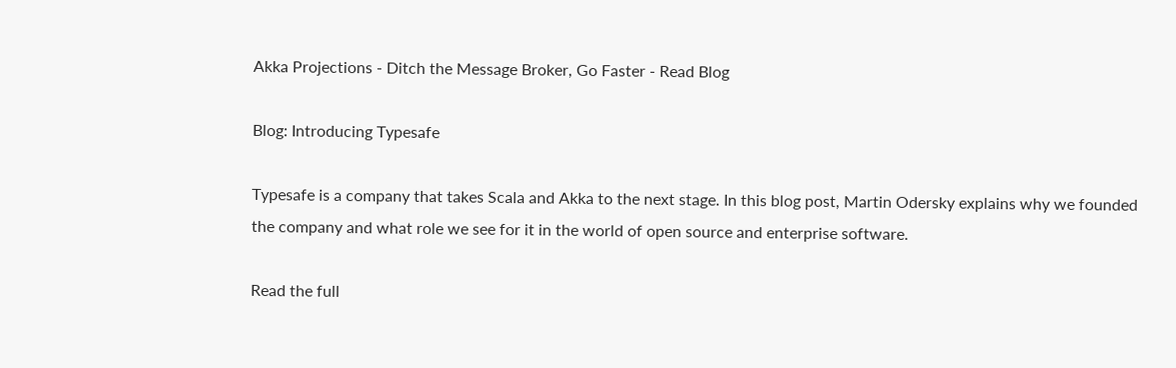Akka Projections - Ditch the Message Broker, Go Faster - Read Blog

Blog: Introducing Typesafe

Typesafe is a company that takes Scala and Akka to the next stage. In this blog post, Martin Odersky explains why we founded the company and what role we see for it in the world of open source and enterprise software.

Read the full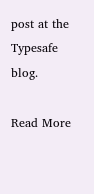post at the Typesafe blog.

Read More